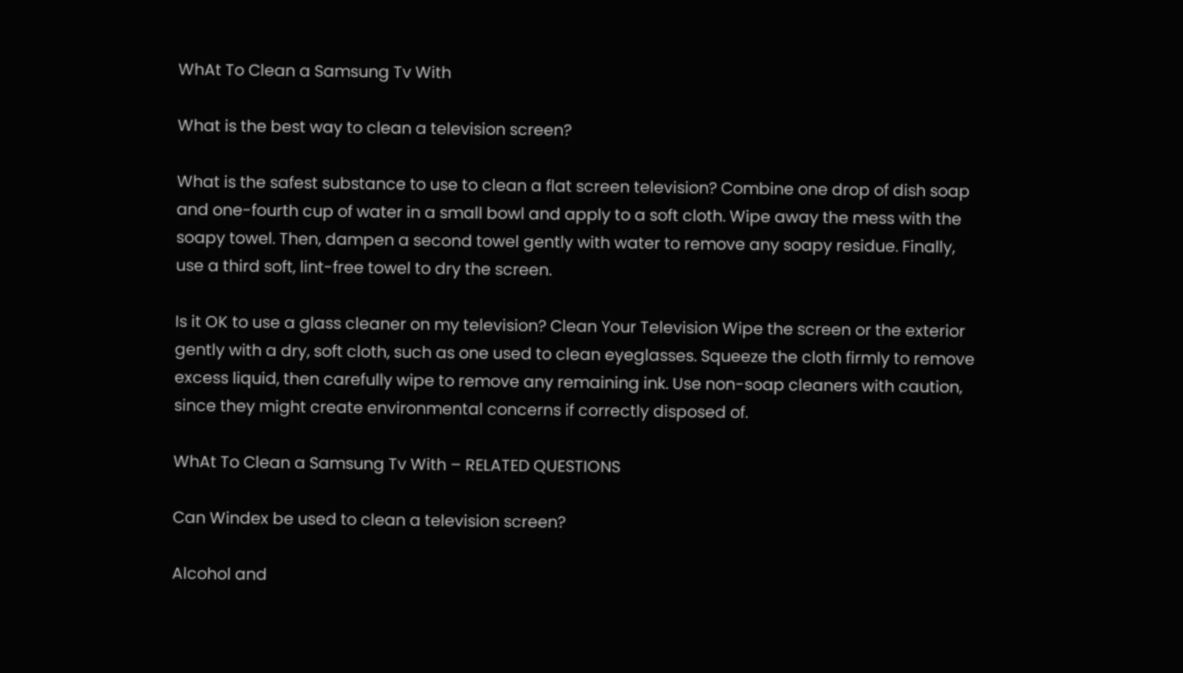WhAt To Clean a Samsung Tv With

What is the best way to clean a television screen?

What is the safest substance to use to clean a flat screen television? Combine one drop of dish soap and one-fourth cup of water in a small bowl and apply to a soft cloth. Wipe away the mess with the soapy towel. Then, dampen a second towel gently with water to remove any soapy residue. Finally, use a third soft, lint-free towel to dry the screen.

Is it OK to use a glass cleaner on my television? Clean Your Television Wipe the screen or the exterior gently with a dry, soft cloth, such as one used to clean eyeglasses. Squeeze the cloth firmly to remove excess liquid, then carefully wipe to remove any remaining ink. Use non-soap cleaners with caution, since they might create environmental concerns if correctly disposed of.

WhAt To Clean a Samsung Tv With – RELATED QUESTIONS

Can Windex be used to clean a television screen?

Alcohol and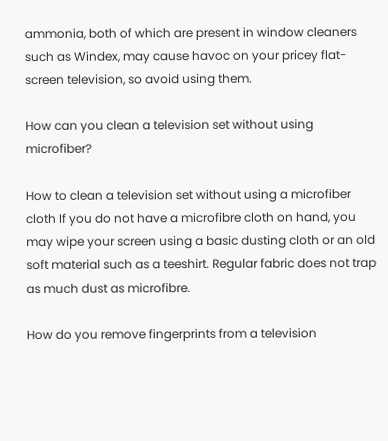ammonia, both of which are present in window cleaners such as Windex, may cause havoc on your pricey flat-screen television, so avoid using them.

How can you clean a television set without using microfiber?

How to clean a television set without using a microfiber cloth If you do not have a microfibre cloth on hand, you may wipe your screen using a basic dusting cloth or an old soft material such as a teeshirt. Regular fabric does not trap as much dust as microfibre.

How do you remove fingerprints from a television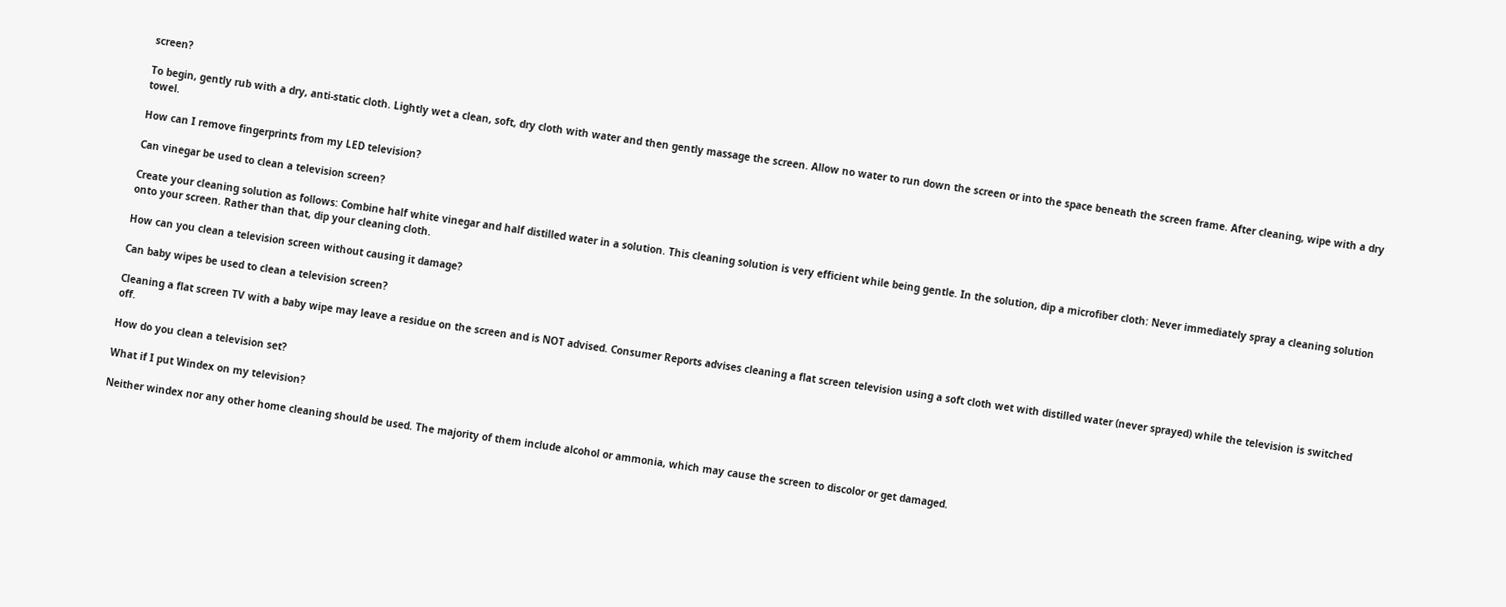screen?

To begin, gently rub with a dry, anti-static cloth. Lightly wet a clean, soft, dry cloth with water and then gently massage the screen. Allow no water to run down the screen or into the space beneath the screen frame. After cleaning, wipe with a dry towel.

How can I remove fingerprints from my LED television?

Can vinegar be used to clean a television screen?

Create your cleaning solution as follows: Combine half white vinegar and half distilled water in a solution. This cleaning solution is very efficient while being gentle. In the solution, dip a microfiber cloth: Never immediately spray a cleaning solution onto your screen. Rather than that, dip your cleaning cloth.

How can you clean a television screen without causing it damage?

Can baby wipes be used to clean a television screen?

Cleaning a flat screen TV with a baby wipe may leave a residue on the screen and is NOT advised. Consumer Reports advises cleaning a flat screen television using a soft cloth wet with distilled water (never sprayed) while the television is switched off.

How do you clean a television set?

What if I put Windex on my television?

Neither windex nor any other home cleaning should be used. The majority of them include alcohol or ammonia, which may cause the screen to discolor or get damaged.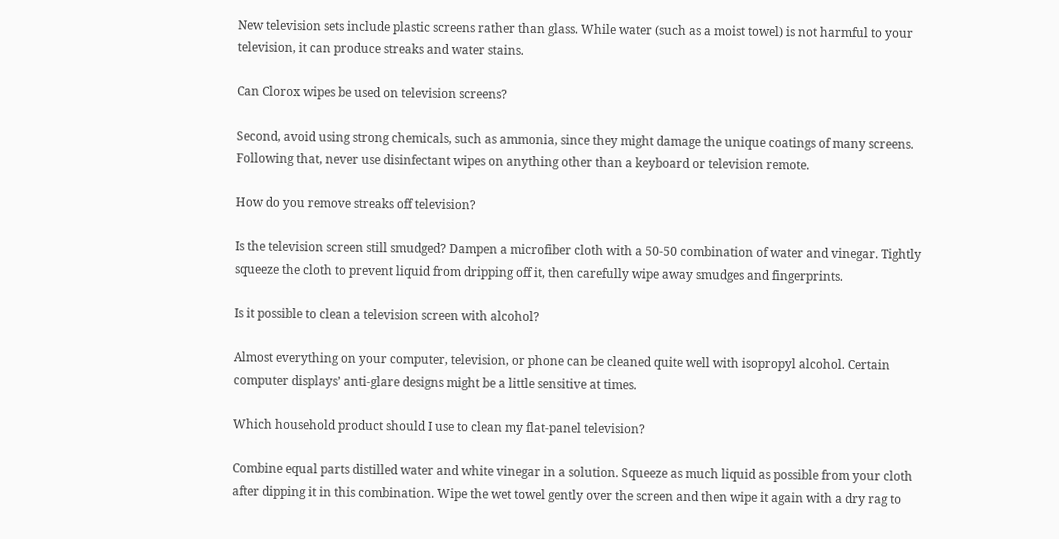New television sets include plastic screens rather than glass. While water (such as a moist towel) is not harmful to your television, it can produce streaks and water stains.

Can Clorox wipes be used on television screens?

Second, avoid using strong chemicals, such as ammonia, since they might damage the unique coatings of many screens. Following that, never use disinfectant wipes on anything other than a keyboard or television remote.

How do you remove streaks off television?

Is the television screen still smudged? Dampen a microfiber cloth with a 50-50 combination of water and vinegar. Tightly squeeze the cloth to prevent liquid from dripping off it, then carefully wipe away smudges and fingerprints.

Is it possible to clean a television screen with alcohol?

Almost everything on your computer, television, or phone can be cleaned quite well with isopropyl alcohol. Certain computer displays’ anti-glare designs might be a little sensitive at times.

Which household product should I use to clean my flat-panel television?

Combine equal parts distilled water and white vinegar in a solution. Squeeze as much liquid as possible from your cloth after dipping it in this combination. Wipe the wet towel gently over the screen and then wipe it again with a dry rag to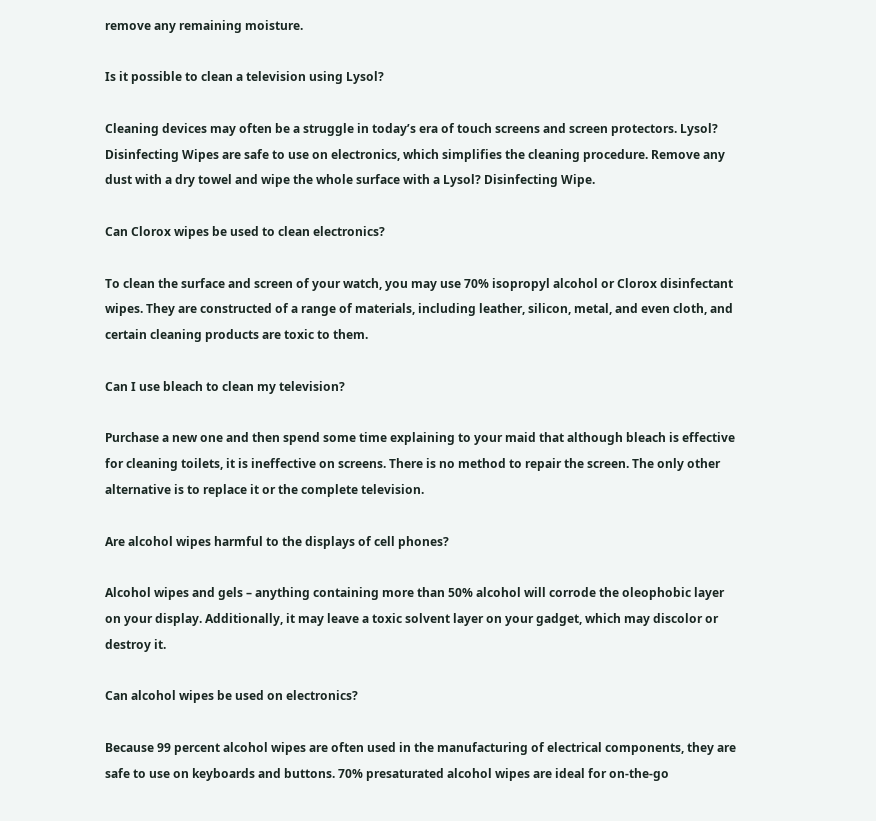remove any remaining moisture.

Is it possible to clean a television using Lysol?

Cleaning devices may often be a struggle in today’s era of touch screens and screen protectors. Lysol? Disinfecting Wipes are safe to use on electronics, which simplifies the cleaning procedure. Remove any dust with a dry towel and wipe the whole surface with a Lysol? Disinfecting Wipe.

Can Clorox wipes be used to clean electronics?

To clean the surface and screen of your watch, you may use 70% isopropyl alcohol or Clorox disinfectant wipes. They are constructed of a range of materials, including leather, silicon, metal, and even cloth, and certain cleaning products are toxic to them.

Can I use bleach to clean my television?

Purchase a new one and then spend some time explaining to your maid that although bleach is effective for cleaning toilets, it is ineffective on screens. There is no method to repair the screen. The only other alternative is to replace it or the complete television.

Are alcohol wipes harmful to the displays of cell phones?

Alcohol wipes and gels – anything containing more than 50% alcohol will corrode the oleophobic layer on your display. Additionally, it may leave a toxic solvent layer on your gadget, which may discolor or destroy it.

Can alcohol wipes be used on electronics?

Because 99 percent alcohol wipes are often used in the manufacturing of electrical components, they are safe to use on keyboards and buttons. 70% presaturated alcohol wipes are ideal for on-the-go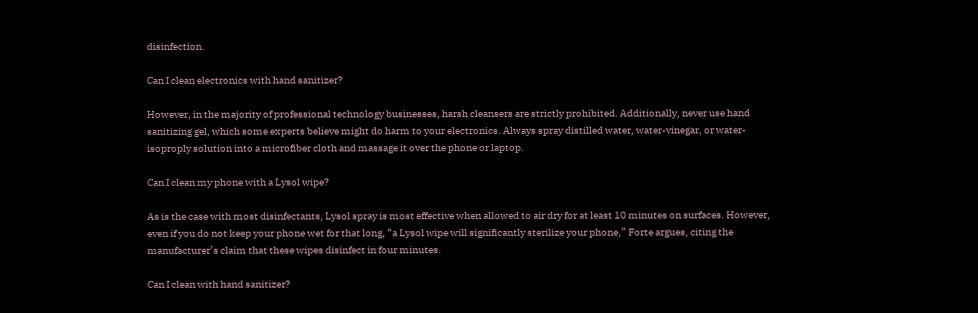disinfection.

Can I clean electronics with hand sanitizer?

However, in the majority of professional technology businesses, harsh cleansers are strictly prohibited. Additionally, never use hand sanitizing gel, which some experts believe might do harm to your electronics. Always spray distilled water, water-vinegar, or water-isoproply solution into a microfiber cloth and massage it over the phone or laptop.

Can I clean my phone with a Lysol wipe?

As is the case with most disinfectants, Lysol spray is most effective when allowed to air dry for at least 10 minutes on surfaces. However, even if you do not keep your phone wet for that long, “a Lysol wipe will significantly sterilize your phone,” Forte argues, citing the manufacturer’s claim that these wipes disinfect in four minutes.

Can I clean with hand sanitizer?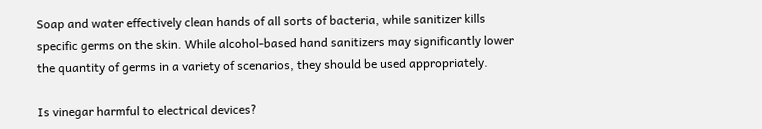Soap and water effectively clean hands of all sorts of bacteria, while sanitizer kills specific germs on the skin. While alcohol-based hand sanitizers may significantly lower the quantity of germs in a variety of scenarios, they should be used appropriately.

Is vinegar harmful to electrical devices?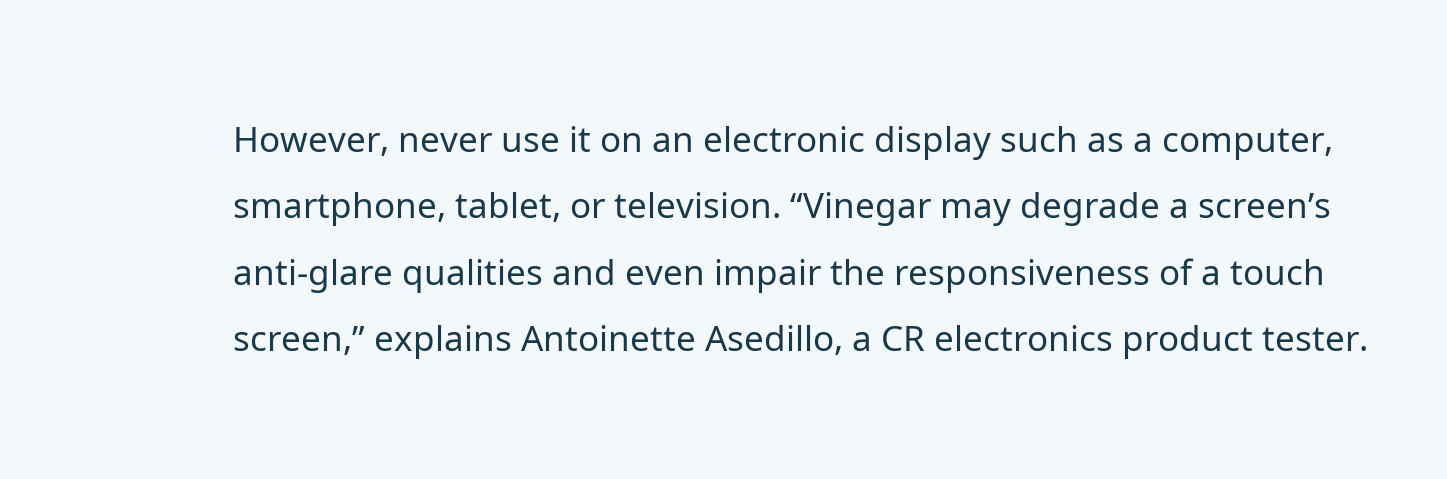However, never use it on an electronic display such as a computer, smartphone, tablet, or television. “Vinegar may degrade a screen’s anti-glare qualities and even impair the responsiveness of a touch screen,” explains Antoinette Asedillo, a CR electronics product tester.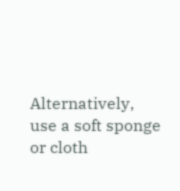Alternatively, use a soft sponge or cloth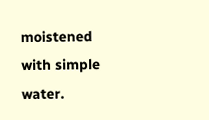moistened with simple water.